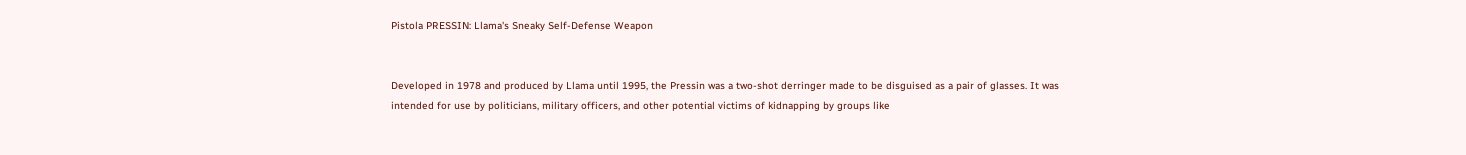Pistola PRESSIN: Llama's Sneaky Self-Defense Weapon


Developed in 1978 and produced by Llama until 1995, the Pressin was a two-shot derringer made to be disguised as a pair of glasses. It was intended for use by politicians, military officers, and other potential victims of kidnapping by groups like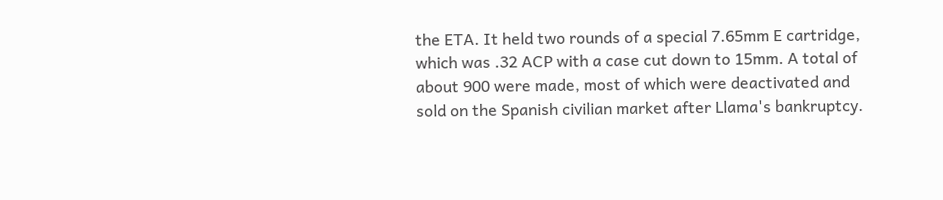the ETA. It held two rounds of a special 7.65mm E cartridge, which was .32 ACP with a case cut down to 15mm. A total of about 900 were made, most of which were deactivated and sold on the Spanish civilian market after Llama's bankruptcy.